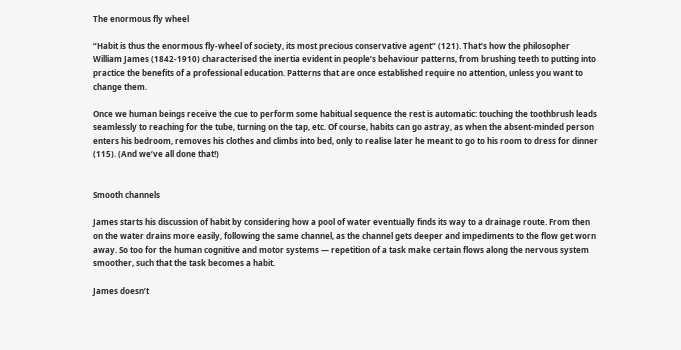The enormous fly wheel

“Habit is thus the enormous fly-wheel of society, its most precious conservative agent” (121). That’s how the philosopher William James (1842-1910) characterised the inertia evident in people’s behaviour patterns, from brushing teeth to putting into practice the benefits of a professional education. Patterns that are once established require no attention, unless you want to change them.

Once we human beings receive the cue to perform some habitual sequence the rest is automatic: touching the toothbrush leads seamlessly to reaching for the tube, turning on the tap, etc. Of course, habits can go astray, as when the absent-minded person enters his bedroom, removes his clothes and climbs into bed, only to realise later he meant to go to his room to dress for dinner (115). (And we’ve all done that!)


Smooth channels

James starts his discussion of habit by considering how a pool of water eventually finds its way to a drainage route. From then on the water drains more easily, following the same channel, as the channel gets deeper and impediments to the flow get worn away. So too for the human cognitive and motor systems — repetition of a task make certain flows along the nervous system smoother, such that the task becomes a habit.

James doesn’t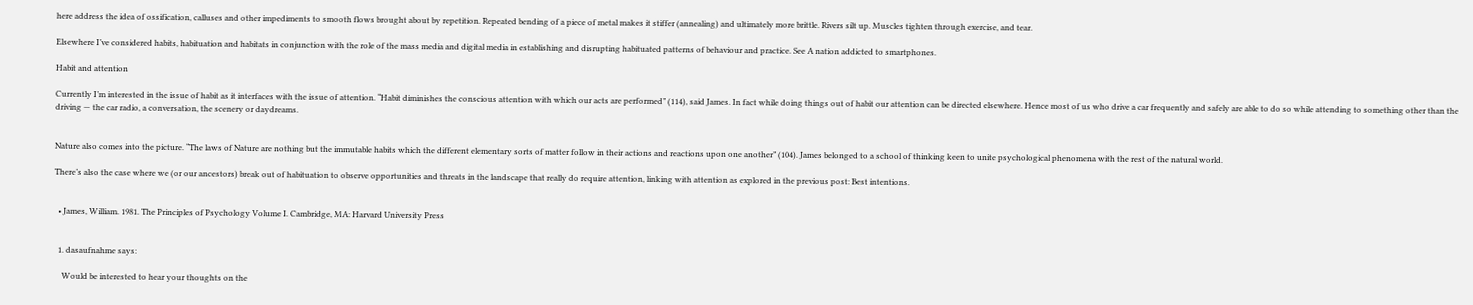here address the idea of ossification, calluses and other impediments to smooth flows brought about by repetition. Repeated bending of a piece of metal makes it stiffer (annealing) and ultimately more brittle. Rivers silt up. Muscles tighten through exercise, and tear.

Elsewhere I’ve considered habits, habituation and habitats in conjunction with the role of the mass media and digital media in establishing and disrupting habituated patterns of behaviour and practice. See A nation addicted to smartphones.

Habit and attention

Currently I’m interested in the issue of habit as it interfaces with the issue of attention. “Habit diminishes the conscious attention with which our acts are performed” (114), said James. In fact while doing things out of habit our attention can be directed elsewhere. Hence most of us who drive a car frequently and safely are able to do so while attending to something other than the driving — the car radio, a conversation, the scenery or daydreams.


Nature also comes into the picture. “The laws of Nature are nothing but the immutable habits which the different elementary sorts of matter follow in their actions and reactions upon one another” (104). James belonged to a school of thinking keen to unite psychological phenomena with the rest of the natural world.

There’s also the case where we (or our ancestors) break out of habituation to observe opportunities and threats in the landscape that really do require attention, linking with attention as explored in the previous post: Best intentions.


  • James, William. 1981. The Principles of Psychology Volume I. Cambridge, MA: Harvard University Press


  1. dasaufnahme says:

    Would be interested to hear your thoughts on the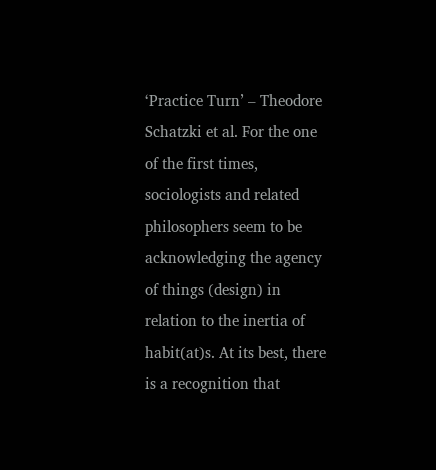‘Practice Turn’ – Theodore Schatzki et al. For the one of the first times, sociologists and related philosophers seem to be acknowledging the agency of things (design) in relation to the inertia of habit(at)s. At its best, there is a recognition that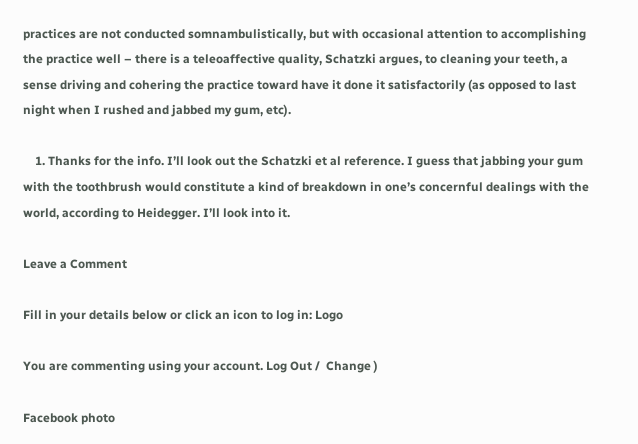practices are not conducted somnambulistically, but with occasional attention to accomplishing the practice well – there is a teleoaffective quality, Schatzki argues, to cleaning your teeth, a sense driving and cohering the practice toward have it done it satisfactorily (as opposed to last night when I rushed and jabbed my gum, etc).

    1. Thanks for the info. I’ll look out the Schatzki et al reference. I guess that jabbing your gum with the toothbrush would constitute a kind of breakdown in one’s concernful dealings with the world, according to Heidegger. I’ll look into it.

Leave a Comment

Fill in your details below or click an icon to log in: Logo

You are commenting using your account. Log Out /  Change )

Facebook photo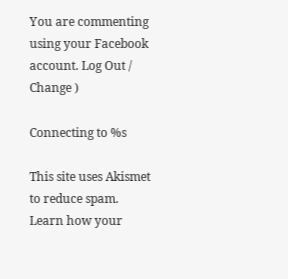You are commenting using your Facebook account. Log Out /  Change )

Connecting to %s

This site uses Akismet to reduce spam. Learn how your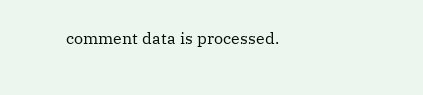comment data is processed.